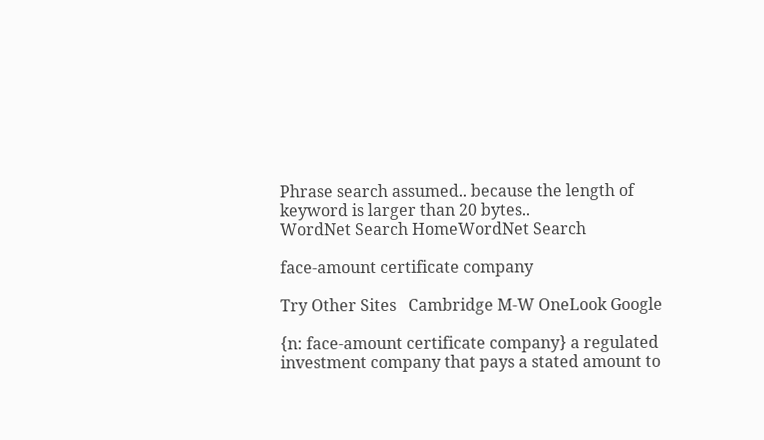Phrase search assumed.. because the length of keyword is larger than 20 bytes..
WordNet Search HomeWordNet Search

face-amount certificate company

Try Other Sites   Cambridge M-W OneLook Google

{n: face-amount certificate company} a regulated investment company that pays a stated amount to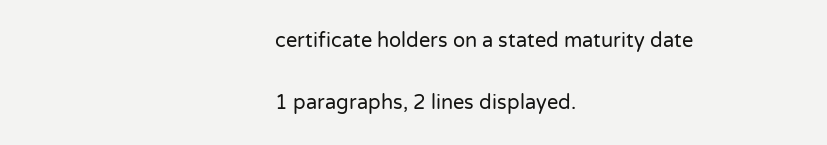certificate holders on a stated maturity date

1 paragraphs, 2 lines displayed.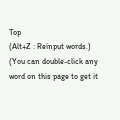Top
(Alt+Z : Reinput words.)
(You can double-click any word on this page to get it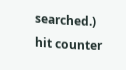searched.)
hit counter